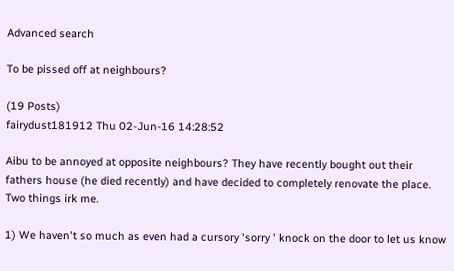Advanced search

To be pissed off at neighbours?

(19 Posts)
fairydust181912 Thu 02-Jun-16 14:28:52

Aibu to be annoyed at opposite neighbours? They have recently bought out their fathers house (he died recently) and have decided to completely renovate the place. Two things irk me.

1) We haven't so much as even had a cursory 'sorry ' knock on the door to let us know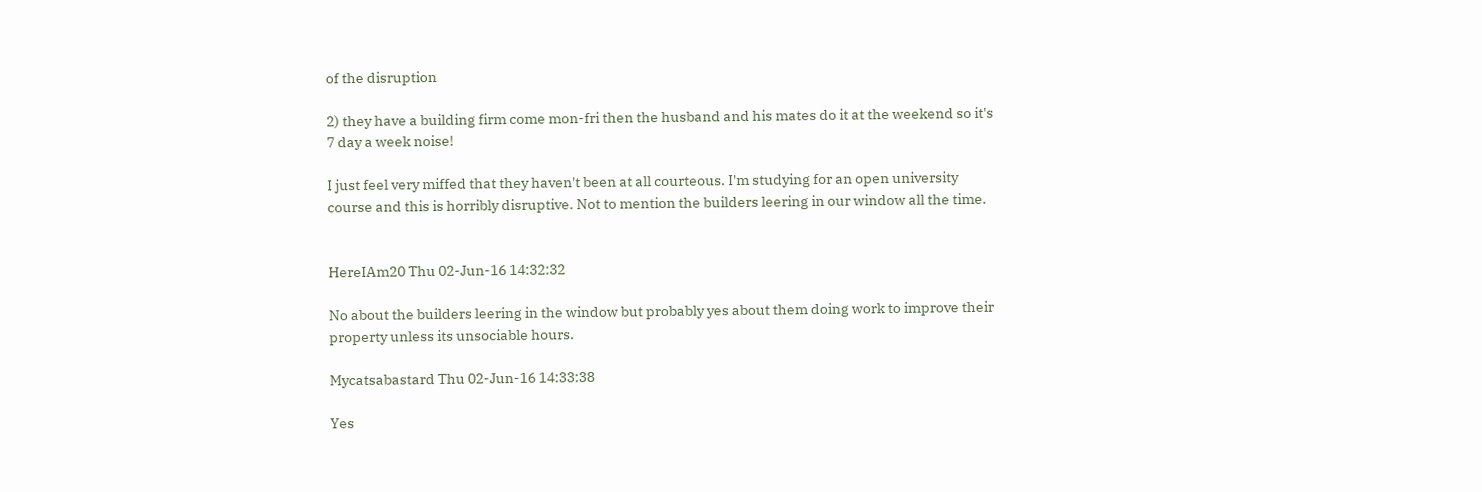of the disruption

2) they have a building firm come mon-fri then the husband and his mates do it at the weekend so it's 7 day a week noise!

I just feel very miffed that they haven't been at all courteous. I'm studying for an open university course and this is horribly disruptive. Not to mention the builders leering in our window all the time.


HereIAm20 Thu 02-Jun-16 14:32:32

No about the builders leering in the window but probably yes about them doing work to improve their property unless its unsociable hours.

Mycatsabastard Thu 02-Jun-16 14:33:38

Yes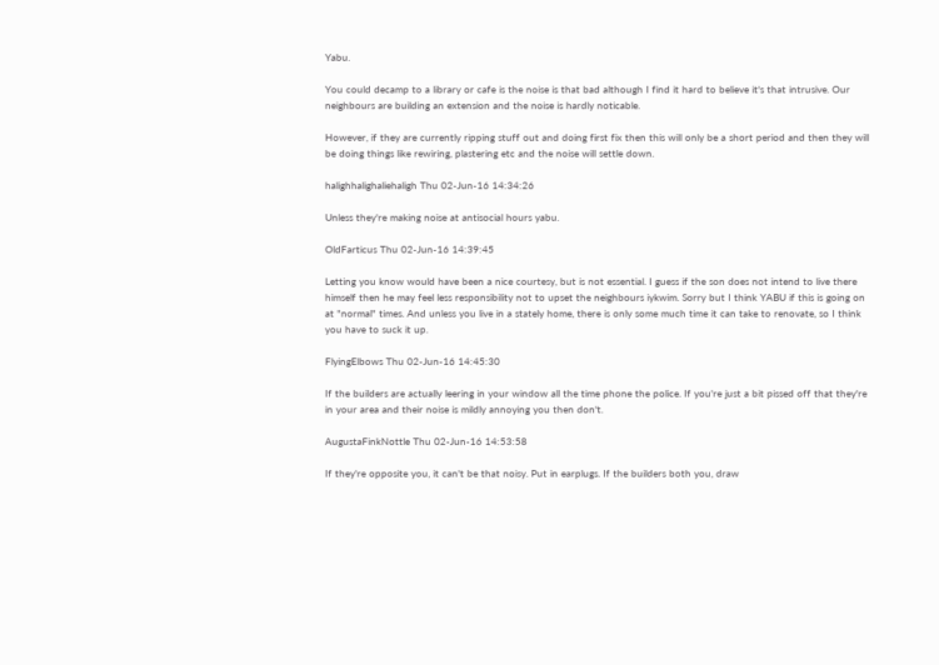Yabu.

You could decamp to a library or cafe is the noise is that bad although I find it hard to believe it's that intrusive. Our neighbours are building an extension and the noise is hardly noticable.

However, if they are currently ripping stuff out and doing first fix then this will only be a short period and then they will be doing things like rewiring, plastering etc and the noise will settle down.

halighhalighaliehaligh Thu 02-Jun-16 14:34:26

Unless they're making noise at antisocial hours yabu.

OldFarticus Thu 02-Jun-16 14:39:45

Letting you know would have been a nice courtesy, but is not essential. I guess if the son does not intend to live there himself then he may feel less responsibility not to upset the neighbours iykwim. Sorry but I think YABU if this is going on at "normal" times. And unless you live in a stately home, there is only some much time it can take to renovate, so I think you have to suck it up.

FlyingElbows Thu 02-Jun-16 14:45:30

If the builders are actually leering in your window all the time phone the police. If you're just a bit pissed off that they're in your area and their noise is mildly annoying you then don't.

AugustaFinkNottle Thu 02-Jun-16 14:53:58

If they're opposite you, it can't be that noisy. Put in earplugs. If the builders both you, draw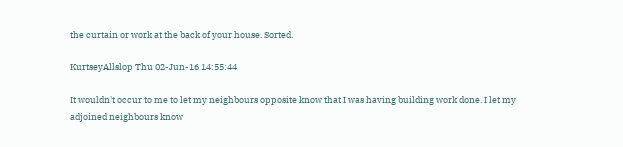the curtain or work at the back of your house. Sorted.

KurtseyAllslop Thu 02-Jun-16 14:55:44

It wouldn't occur to me to let my neighbours opposite know that I was having building work done. I let my adjoined neighbours know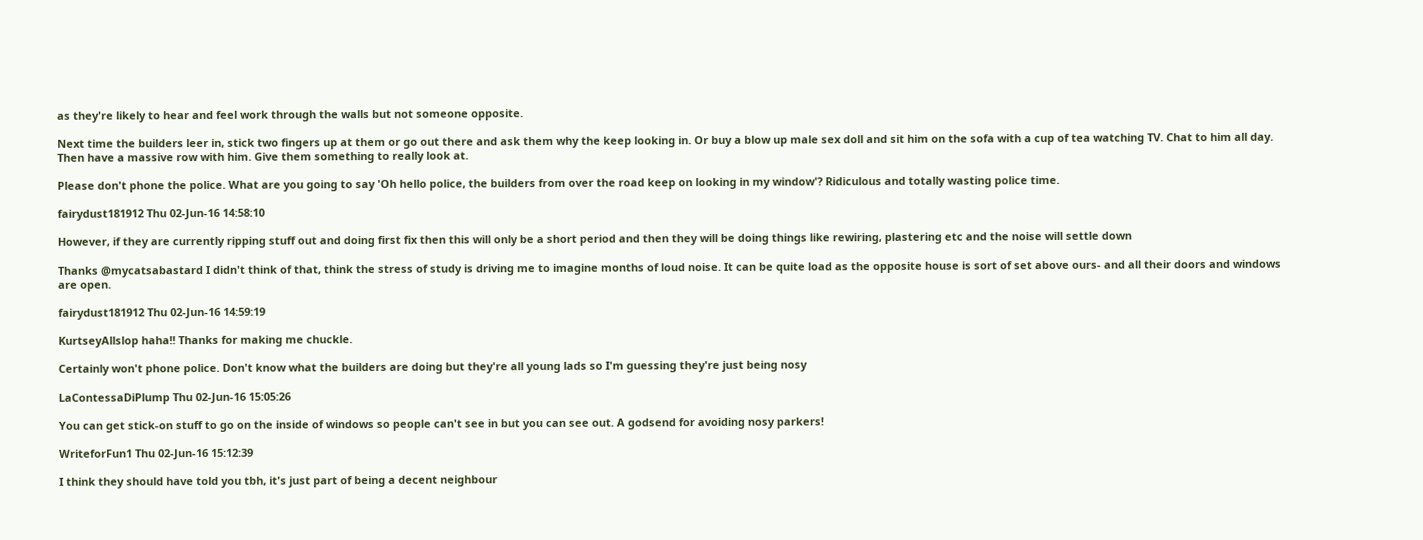as they're likely to hear and feel work through the walls but not someone opposite.

Next time the builders leer in, stick two fingers up at them or go out there and ask them why the keep looking in. Or buy a blow up male sex doll and sit him on the sofa with a cup of tea watching TV. Chat to him all day. Then have a massive row with him. Give them something to really look at.

Please don't phone the police. What are you going to say 'Oh hello police, the builders from over the road keep on looking in my window'? Ridiculous and totally wasting police time.

fairydust181912 Thu 02-Jun-16 14:58:10

However, if they are currently ripping stuff out and doing first fix then this will only be a short period and then they will be doing things like rewiring, plastering etc and the noise will settle down

Thanks @mycatsabastard I didn't think of that, think the stress of study is driving me to imagine months of loud noise. It can be quite load as the opposite house is sort of set above ours- and all their doors and windows are open.

fairydust181912 Thu 02-Jun-16 14:59:19

KurtseyAllslop haha!! Thanks for making me chuckle.

Certainly won't phone police. Don't know what the builders are doing but they're all young lads so I'm guessing they're just being nosy

LaContessaDiPlump Thu 02-Jun-16 15:05:26

You can get stick-on stuff to go on the inside of windows so people can't see in but you can see out. A godsend for avoiding nosy parkers!

WriteforFun1 Thu 02-Jun-16 15:12:39

I think they should have told you tbh, it's just part of being a decent neighbour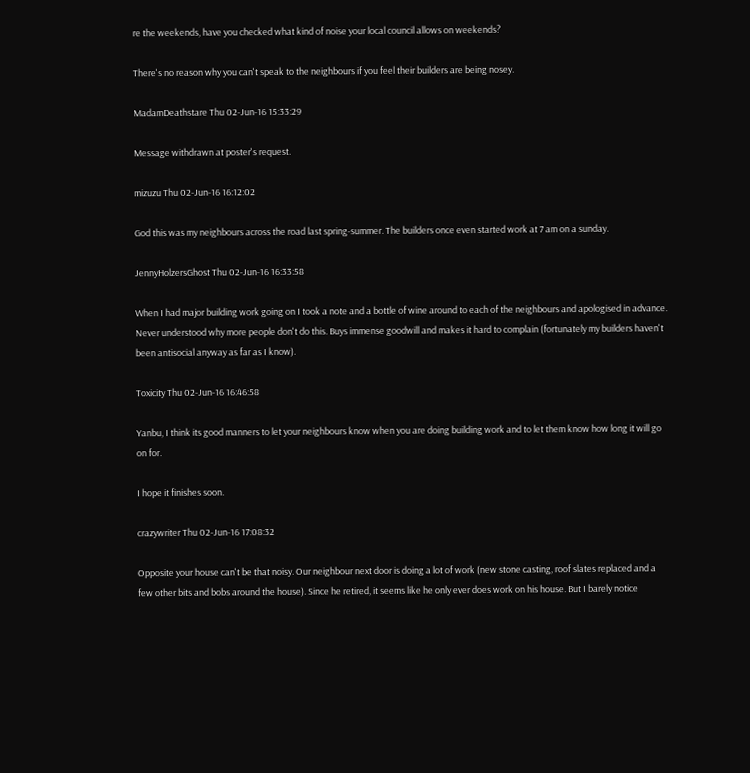re the weekends, have you checked what kind of noise your local council allows on weekends?

There's no reason why you can't speak to the neighbours if you feel their builders are being nosey.

MadamDeathstare Thu 02-Jun-16 15:33:29

Message withdrawn at poster's request.

mizuzu Thu 02-Jun-16 16:12:02

God this was my neighbours across the road last spring-summer. The builders once even started work at 7 am on a sunday.

JennyHolzersGhost Thu 02-Jun-16 16:33:58

When I had major building work going on I took a note and a bottle of wine around to each of the neighbours and apologised in advance. Never understood why more people don't do this. Buys immense goodwill and makes it hard to complain (fortunately my builders haven't been antisocial anyway as far as I know).

Toxicity Thu 02-Jun-16 16:46:58

Yanbu, I think its good manners to let your neighbours know when you are doing building work and to let them know how long it will go on for.

I hope it finishes soon.

crazywriter Thu 02-Jun-16 17:08:32

Opposite your house can't be that noisy. Our neighbour next door is doing a lot of work (new stone casting, roof slates replaced and a few other bits and bobs around the house). Since he retired, it seems like he only ever does work on his house. But I barely notice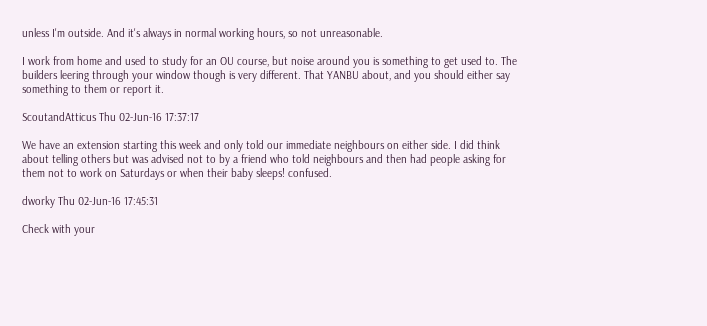unless I'm outside. And it's always in normal working hours, so not unreasonable.

I work from home and used to study for an OU course, but noise around you is something to get used to. The builders leering through your window though is very different. That YANBU about, and you should either say something to them or report it.

ScoutandAtticus Thu 02-Jun-16 17:37:17

We have an extension starting this week and only told our immediate neighbours on either side. I did think about telling others but was advised not to by a friend who told neighbours and then had people asking for them not to work on Saturdays or when their baby sleeps! confused.

dworky Thu 02-Jun-16 17:45:31

Check with your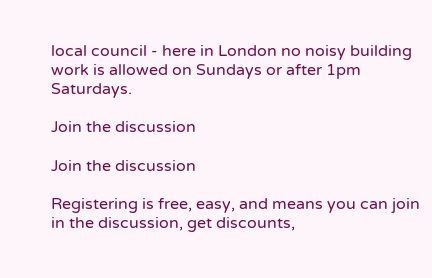local council - here in London no noisy building work is allowed on Sundays or after 1pm Saturdays.

Join the discussion

Join the discussion

Registering is free, easy, and means you can join in the discussion, get discounts,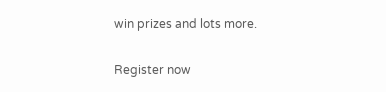win prizes and lots more.

Register now